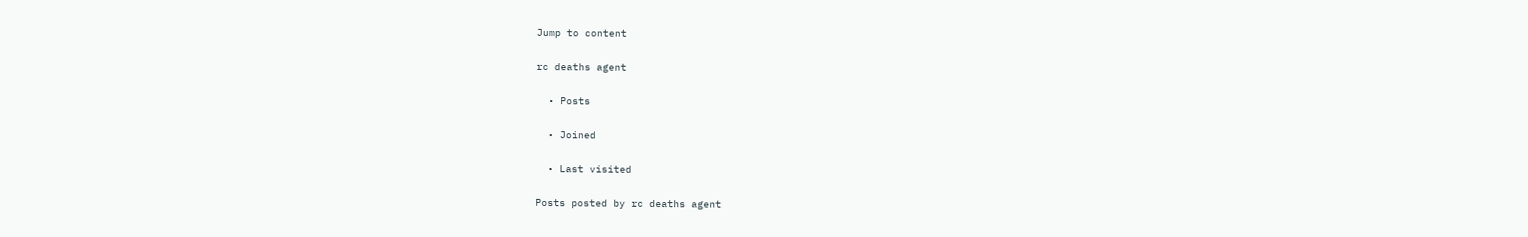Jump to content

rc deaths agent

  • Posts

  • Joined

  • Last visited

Posts posted by rc deaths agent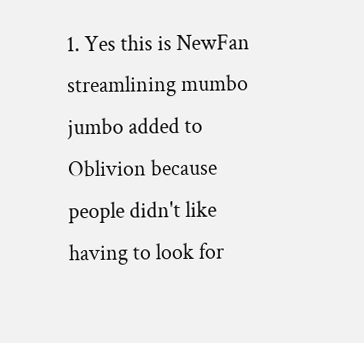1. Yes this is NewFan streamlining mumbo jumbo added to Oblivion because people didn't like having to look for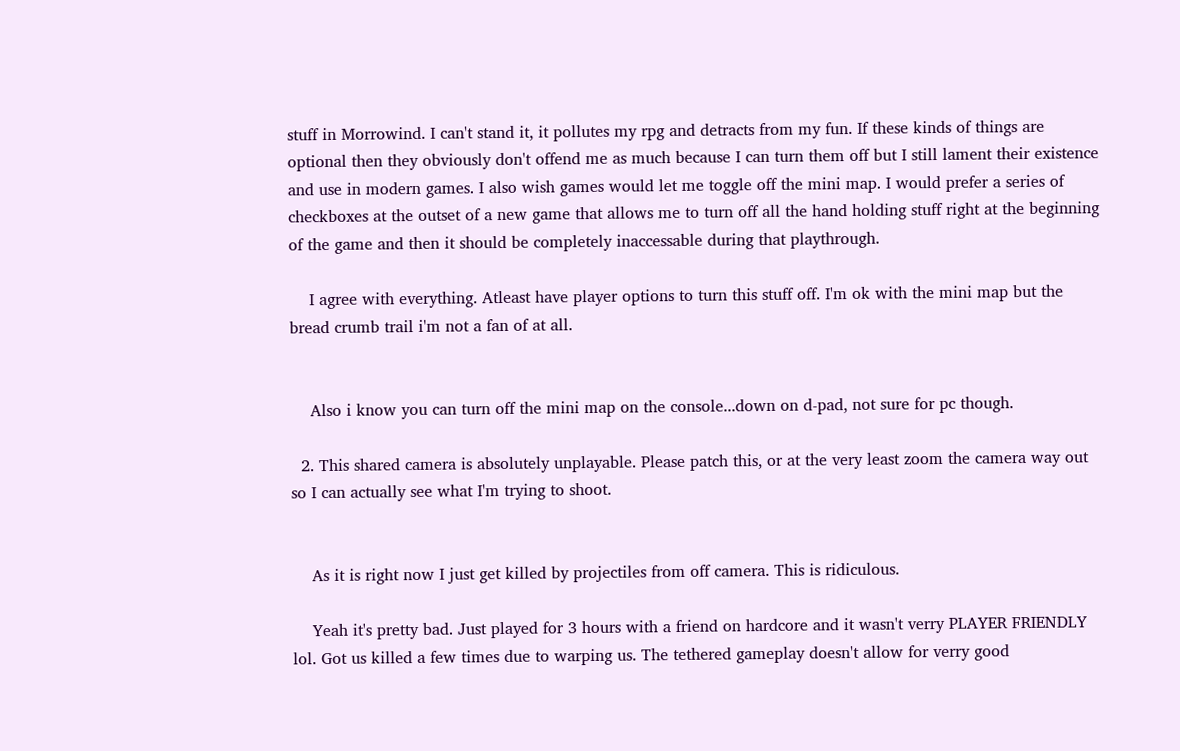stuff in Morrowind. I can't stand it, it pollutes my rpg and detracts from my fun. If these kinds of things are optional then they obviously don't offend me as much because I can turn them off but I still lament their existence and use in modern games. I also wish games would let me toggle off the mini map. I would prefer a series of checkboxes at the outset of a new game that allows me to turn off all the hand holding stuff right at the beginning of the game and then it should be completely inaccessable during that playthrough.

    I agree with everything. Atleast have player options to turn this stuff off. I'm ok with the mini map but the bread crumb trail i'm not a fan of at all.


    Also i know you can turn off the mini map on the console...down on d-pad, not sure for pc though.

  2. This shared camera is absolutely unplayable. Please patch this, or at the very least zoom the camera way out so I can actually see what I'm trying to shoot.


    As it is right now I just get killed by projectiles from off camera. This is ridiculous.

    Yeah it's pretty bad. Just played for 3 hours with a friend on hardcore and it wasn't verry PLAYER FRIENDLY lol. Got us killed a few times due to warping us. The tethered gameplay doesn't allow for verry good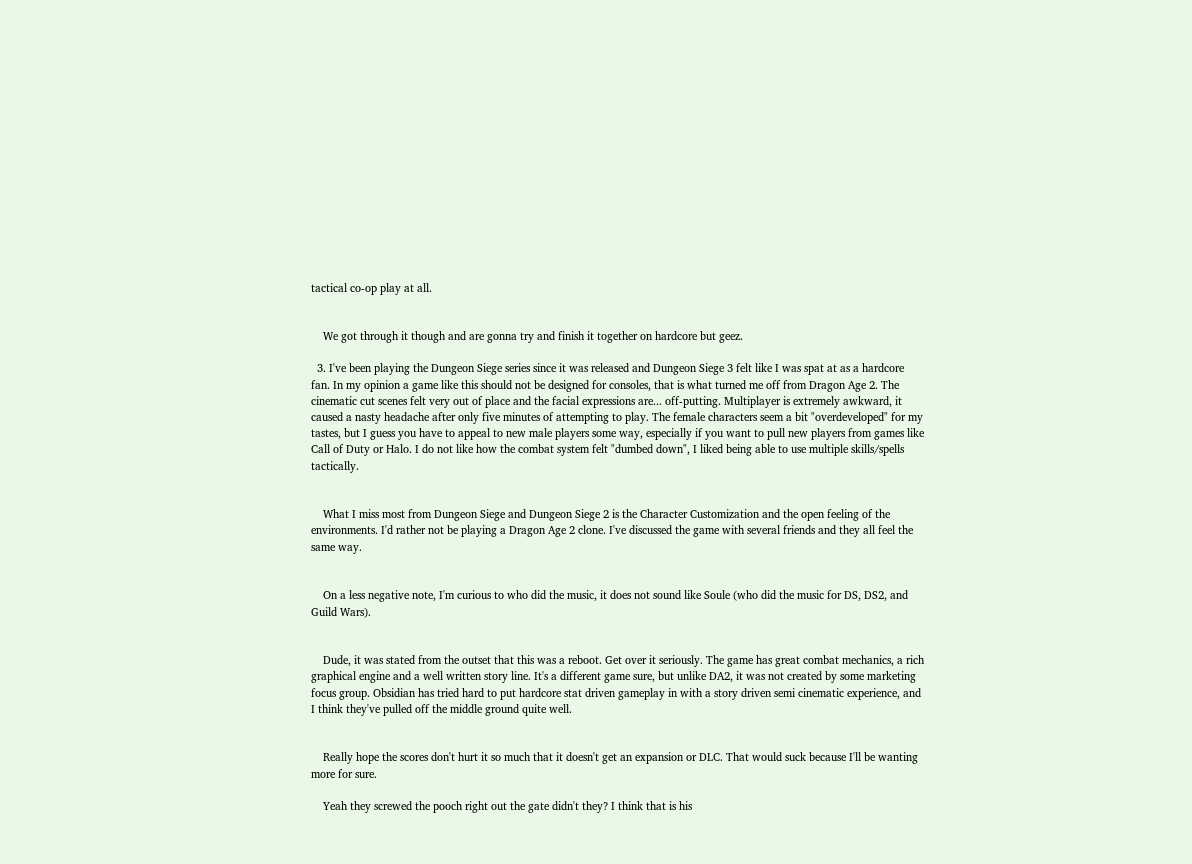tactical co-op play at all.


    We got through it though and are gonna try and finish it together on hardcore but geez.

  3. I've been playing the Dungeon Siege series since it was released and Dungeon Siege 3 felt like I was spat at as a hardcore fan. In my opinion a game like this should not be designed for consoles, that is what turned me off from Dragon Age 2. The cinematic cut scenes felt very out of place and the facial expressions are... off-putting. Multiplayer is extremely awkward, it caused a nasty headache after only five minutes of attempting to play. The female characters seem a bit "overdeveloped" for my tastes, but I guess you have to appeal to new male players some way, especially if you want to pull new players from games like Call of Duty or Halo. I do not like how the combat system felt "dumbed down", I liked being able to use multiple skills/spells tactically.


    What I miss most from Dungeon Siege and Dungeon Siege 2 is the Character Customization and the open feeling of the environments. I'd rather not be playing a Dragon Age 2 clone. I've discussed the game with several friends and they all feel the same way.


    On a less negative note, I'm curious to who did the music, it does not sound like Soule (who did the music for DS, DS2, and Guild Wars).


    Dude, it was stated from the outset that this was a reboot. Get over it seriously. The game has great combat mechanics, a rich graphical engine and a well written story line. It's a different game sure, but unlike DA2, it was not created by some marketing focus group. Obsidian has tried hard to put hardcore stat driven gameplay in with a story driven semi cinematic experience, and I think they've pulled off the middle ground quite well.


    Really hope the scores don't hurt it so much that it doesn't get an expansion or DLC. That would suck because I'll be wanting more for sure.

    Yeah they screwed the pooch right out the gate didn't they? I think that is his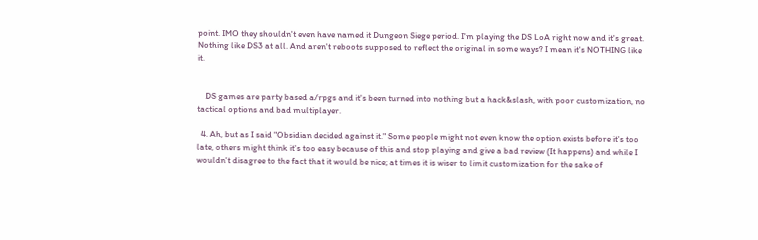point. IMO they shouldn't even have named it Dungeon Siege period. I'm playing the DS LoA right now and it's great. Nothing like DS3 at all. And aren't reboots supposed to reflect the original in some ways? I mean it's NOTHING like it.


    DS games are party based a/rpgs and it's been turned into nothing but a hack&slash, with poor customization, no tactical options and bad multiplayer.

  4. Ah, but as I said "Obsidian decided against it." Some people might not even know the option exists before it's too late, others might think it's too easy because of this and stop playing and give a bad review (It happens) and while I wouldn't disagree to the fact that it would be nice; at times it is wiser to limit customization for the sake of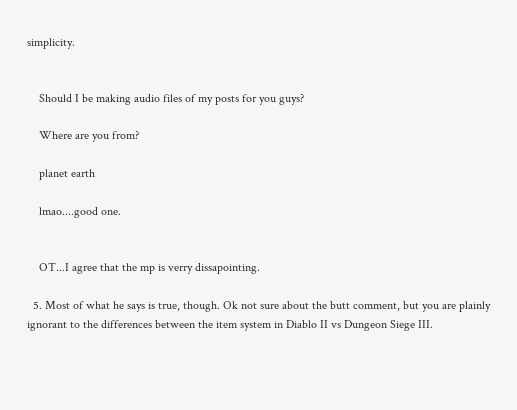simplicity.


    Should I be making audio files of my posts for you guys?

    Where are you from?

    planet earth

    lmao....good one.


    OT...I agree that the mp is verry dissapointing.

  5. Most of what he says is true, though. Ok not sure about the butt comment, but you are plainly ignorant to the differences between the item system in Diablo II vs Dungeon Siege III.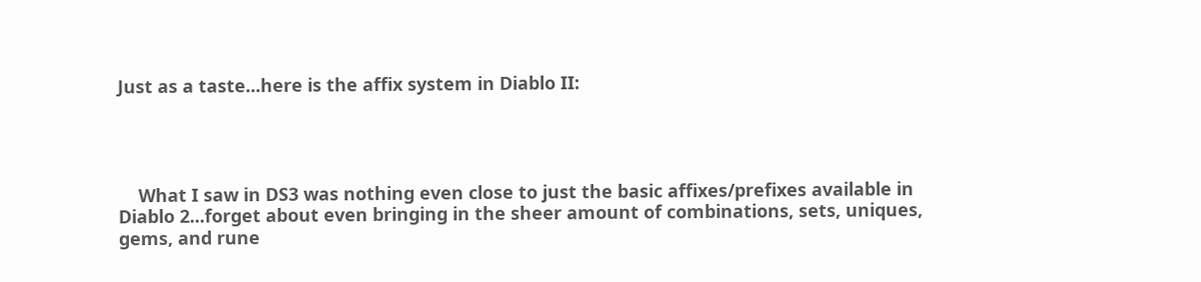Just as a taste...here is the affix system in Diablo II:




    What I saw in DS3 was nothing even close to just the basic affixes/prefixes available in Diablo 2...forget about even bringing in the sheer amount of combinations, sets, uniques, gems, and rune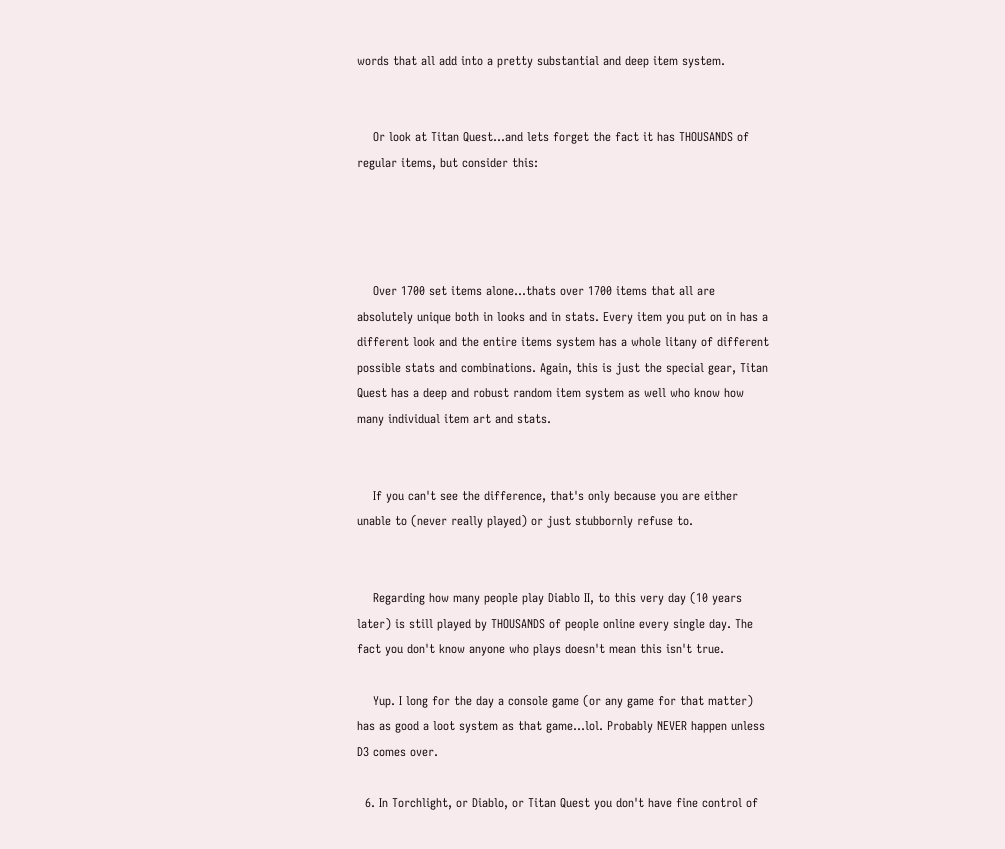words that all add into a pretty substantial and deep item system.


    Or look at Titan Quest...and lets forget the fact it has THOUSANDS of regular items, but consider this:




    Over 1700 set items alone...thats over 1700 items that all are absolutely unique both in looks and in stats. Every item you put on in has a different look and the entire items system has a whole litany of different possible stats and combinations. Again, this is just the special gear, Titan Quest has a deep and robust random item system as well who know how many individual item art and stats.


    If you can't see the difference, that's only because you are either unable to (never really played) or just stubbornly refuse to.


    Regarding how many people play Diablo II, to this very day (10 years later) is still played by THOUSANDS of people online every single day. The fact you don't know anyone who plays doesn't mean this isn't true.

    Yup. I long for the day a console game (or any game for that matter) has as good a loot system as that game...lol. Probably NEVER happen unless D3 comes over.

  6. In Torchlight, or Diablo, or Titan Quest you don't have fine control of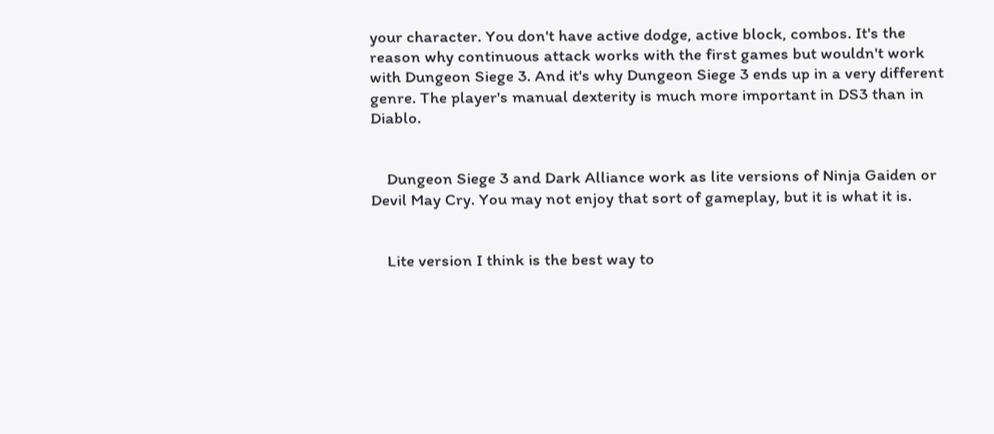your character. You don't have active dodge, active block, combos. It's the reason why continuous attack works with the first games but wouldn't work with Dungeon Siege 3. And it's why Dungeon Siege 3 ends up in a very different genre. The player's manual dexterity is much more important in DS3 than in Diablo.


    Dungeon Siege 3 and Dark Alliance work as lite versions of Ninja Gaiden or Devil May Cry. You may not enjoy that sort of gameplay, but it is what it is.


    Lite version I think is the best way to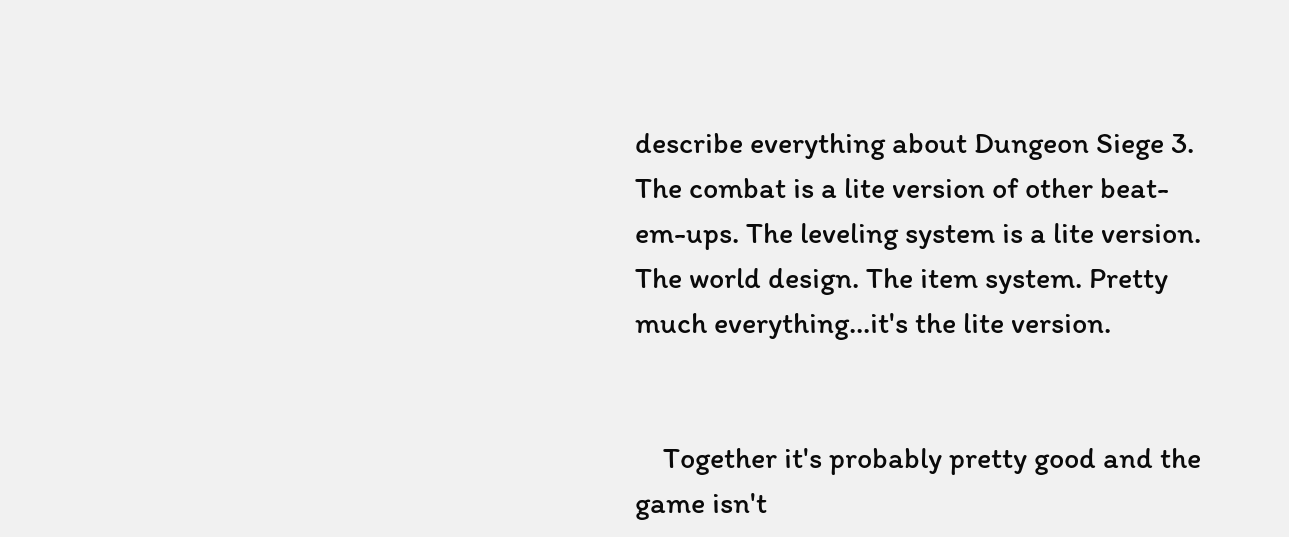describe everything about Dungeon Siege 3. The combat is a lite version of other beat-em-ups. The leveling system is a lite version. The world design. The item system. Pretty much everything...it's the lite version.


    Together it's probably pretty good and the game isn't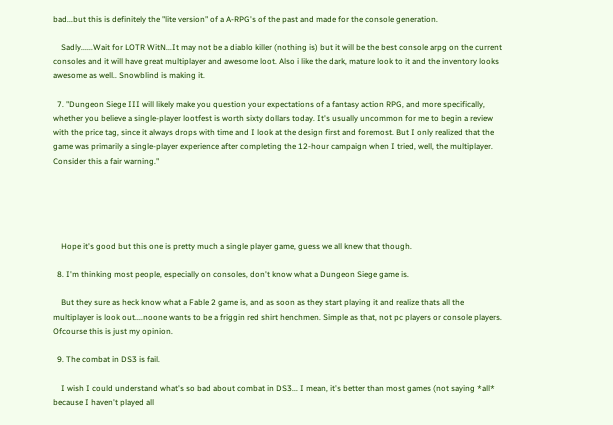bad...but this is definitely the "lite version" of a A-RPG's of the past and made for the console generation.

    Sadly......Wait for LOTR WitN...It may not be a diablo killer (nothing is) but it will be the best console arpg on the current consoles and it will have great multiplayer and awesome loot. Also i like the dark, mature look to it and the inventory looks awesome as well.. Snowblind is making it.

  7. "Dungeon Siege III will likely make you question your expectations of a fantasy action RPG, and more specifically, whether you believe a single-player lootfest is worth sixty dollars today. It's usually uncommon for me to begin a review with the price tag, since it always drops with time and I look at the design first and foremost. But I only realized that the game was primarily a single-player experience after completing the 12-hour campaign when I tried, well, the multiplayer. Consider this a fair warning."





    Hope it's good but this one is pretty much a single player game, guess we all knew that though.

  8. I'm thinking most people, especially on consoles, don't know what a Dungeon Siege game is.

    But they sure as heck know what a Fable 2 game is, and as soon as they start playing it and realize thats all the multiplayer is look out....noone wants to be a friggin red shirt henchmen. Simple as that, not pc players or console players. Ofcourse this is just my opinion.

  9. The combat in DS3 is fail.

    I wish I could understand what's so bad about combat in DS3... I mean, it's better than most games (not saying *all* because I haven't played all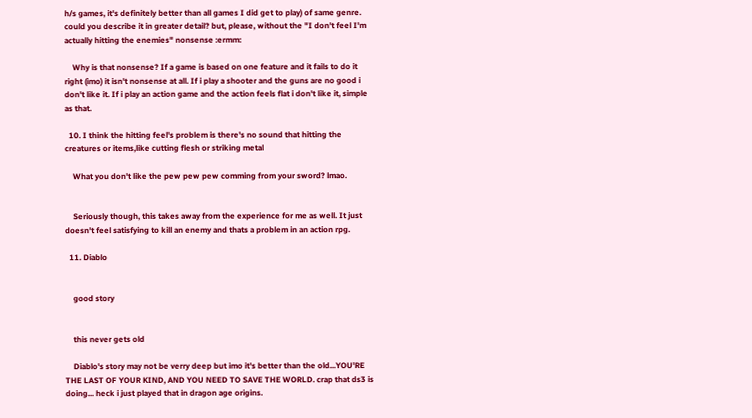h/s games, it's definitely better than all games I did get to play) of same genre. could you describe it in greater detail? but, please, without the "I don't feel I'm actually hitting the enemies" nonsense :ermm:

    Why is that nonsense? If a game is based on one feature and it fails to do it right (imo) it isn't nonsense at all. If i play a shooter and the guns are no good i don't like it. If i play an action game and the action feels flat i don't like it, simple as that.

  10. I think the hitting feel's problem is there's no sound that hitting the creatures or items,like cutting flesh or striking metal

    What you don't like the pew pew pew comming from your sword? lmao.


    Seriously though, this takes away from the experience for me as well. It just doesn't feel satisfying to kill an enemy and thats a problem in an action rpg.

  11. Diablo


    good story


    this never gets old

    Diablo's story may not be verry deep but imo it's better than the old...YOU'RE THE LAST OF YOUR KIND, AND YOU NEED TO SAVE THE WORLD. crap that ds3 is doing... heck i just played that in dragon age origins.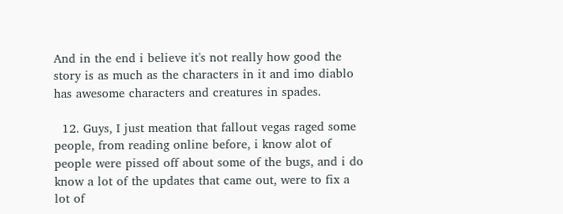And in the end i believe it's not really how good the story is as much as the characters in it and imo diablo has awesome characters and creatures in spades.

  12. Guys, I just meation that fallout vegas raged some people, from reading online before, i know alot of people were pissed off about some of the bugs, and i do know a lot of the updates that came out, were to fix a lot of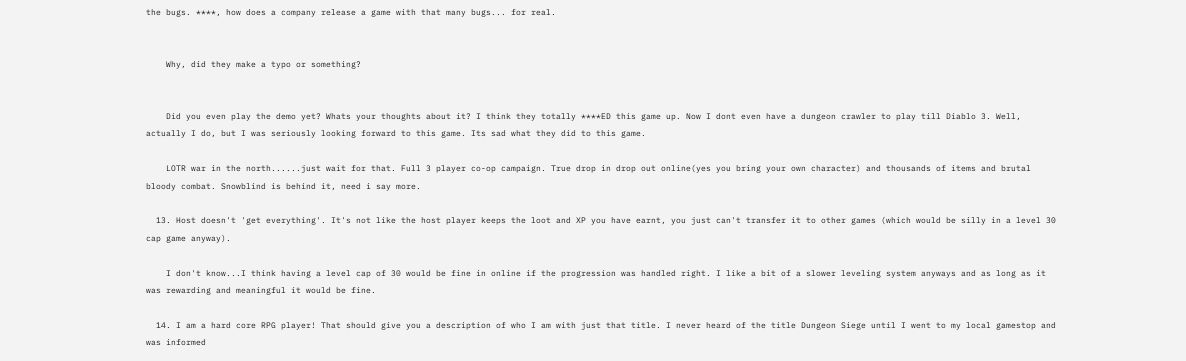the bugs. ****, how does a company release a game with that many bugs... for real.


    Why, did they make a typo or something?


    Did you even play the demo yet? Whats your thoughts about it? I think they totally ****ED this game up. Now I dont even have a dungeon crawler to play till Diablo 3. Well, actually I do, but I was seriously looking forward to this game. Its sad what they did to this game.

    LOTR war in the north......just wait for that. Full 3 player co-op campaign. True drop in drop out online(yes you bring your own character) and thousands of items and brutal bloody combat. Snowblind is behind it, need i say more.

  13. Host doesn't 'get everything'. It's not like the host player keeps the loot and XP you have earnt, you just can't transfer it to other games (which would be silly in a level 30 cap game anyway).

    I don't know...I think having a level cap of 30 would be fine in online if the progression was handled right. I like a bit of a slower leveling system anyways and as long as it was rewarding and meaningful it would be fine.

  14. I am a hard core RPG player! That should give you a description of who I am with just that title. I never heard of the title Dungeon Siege until I went to my local gamestop and was informed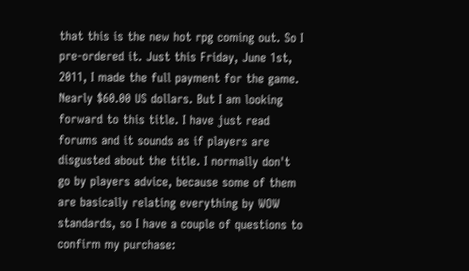that this is the new hot rpg coming out. So I pre-ordered it. Just this Friday, June 1st, 2011, I made the full payment for the game. Nearly $60.00 US dollars. But I am looking forward to this title. I have just read forums and it sounds as if players are disgusted about the title. I normally don't go by players advice, because some of them are basically relating everything by WOW standards, so I have a couple of questions to confirm my purchase: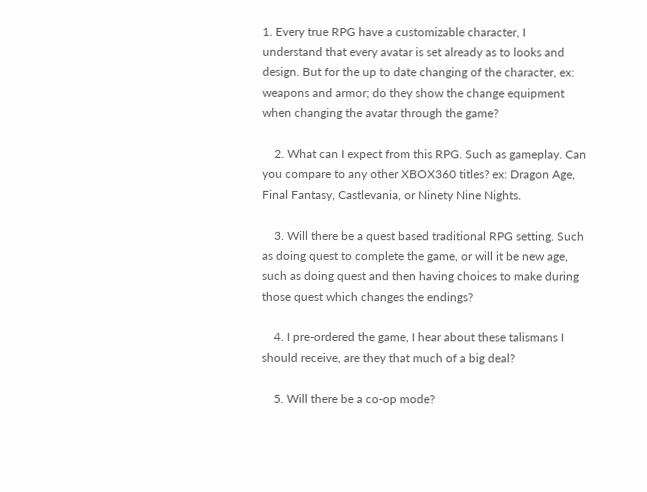1. Every true RPG have a customizable character, I understand that every avatar is set already as to looks and design. But for the up to date changing of the character, ex: weapons and armor; do they show the change equipment when changing the avatar through the game?

    2. What can I expect from this RPG. Such as gameplay. Can you compare to any other XBOX360 titles? ex: Dragon Age, Final Fantasy, Castlevania, or Ninety Nine Nights.

    3. Will there be a quest based traditional RPG setting. Such as doing quest to complete the game, or will it be new age, such as doing quest and then having choices to make during those quest which changes the endings?

    4. I pre-ordered the game, I hear about these talismans I should receive, are they that much of a big deal?

    5. Will there be a co-op mode?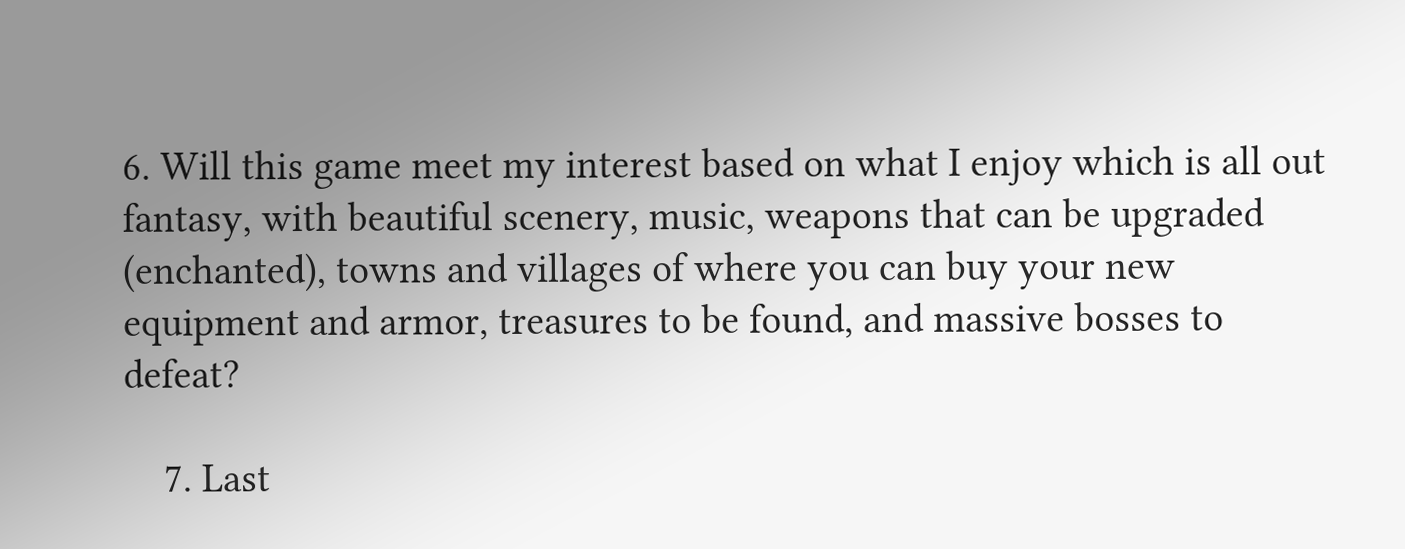6. Will this game meet my interest based on what I enjoy which is all out fantasy, with beautiful scenery, music, weapons that can be upgraded (enchanted), towns and villages of where you can buy your new equipment and armor, treasures to be found, and massive bosses to defeat?

    7. Last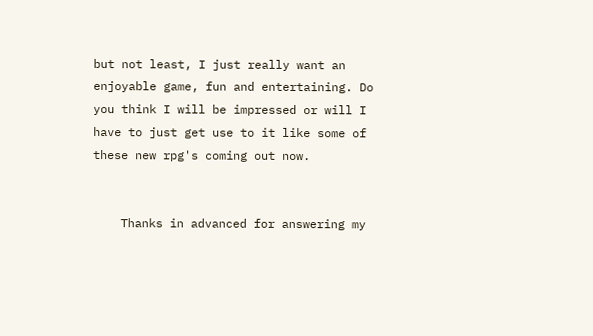but not least, I just really want an enjoyable game, fun and entertaining. Do you think I will be impressed or will I have to just get use to it like some of these new rpg's coming out now.


    Thanks in advanced for answering my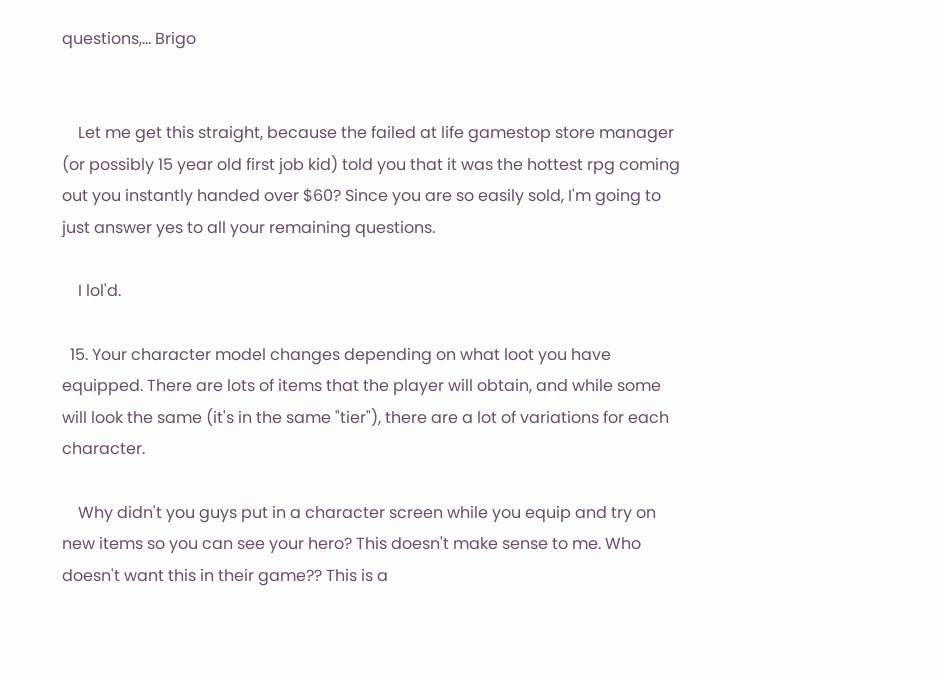questions,... Brigo


    Let me get this straight, because the failed at life gamestop store manager (or possibly 15 year old first job kid) told you that it was the hottest rpg coming out you instantly handed over $60? Since you are so easily sold, I'm going to just answer yes to all your remaining questions.

    I lol'd.

  15. Your character model changes depending on what loot you have equipped. There are lots of items that the player will obtain, and while some will look the same (it's in the same "tier"), there are a lot of variations for each character.

    Why didn't you guys put in a character screen while you equip and try on new items so you can see your hero? This doesn't make sense to me. Who doesn't want this in their game?? This is a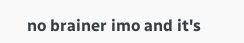no brainer imo and it's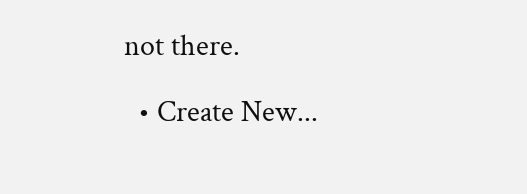not there.

  • Create New...